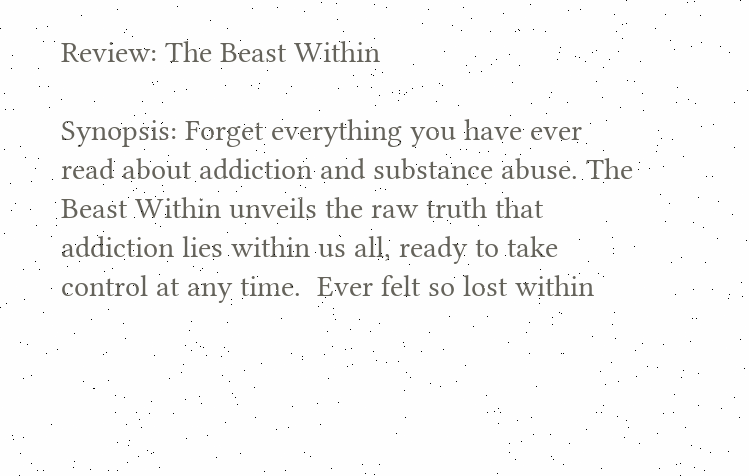Review: The Beast Within

Synopsis: Forget everything you have ever read about addiction and substance abuse. The Beast Within unveils the raw truth that addiction lies within us all, ready to take control at any time.  Ever felt so lost within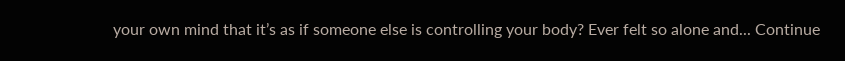your own mind that it’s as if someone else is controlling your body? Ever felt so alone and... Continue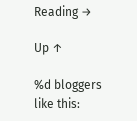Reading →

Up ↑

%d bloggers like this: